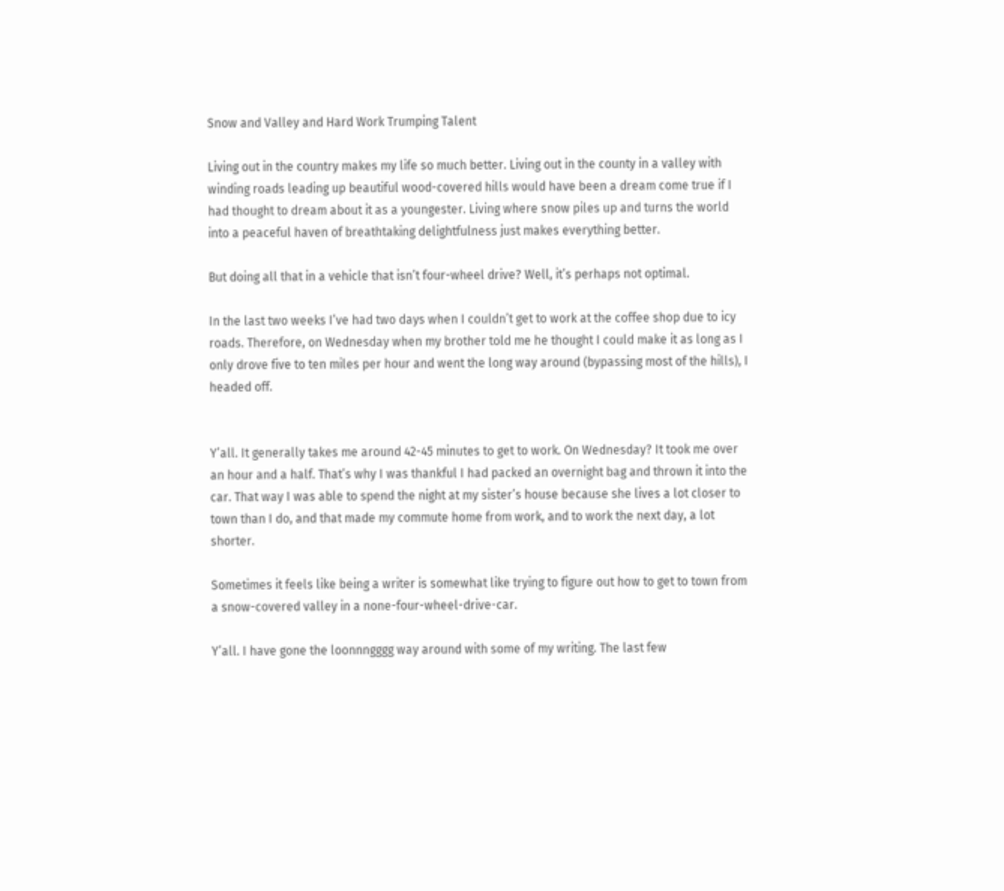Snow and Valley and Hard Work Trumping Talent

Living out in the country makes my life so much better. Living out in the county in a valley with winding roads leading up beautiful wood-covered hills would have been a dream come true if I had thought to dream about it as a youngester. Living where snow piles up and turns the world into a peaceful haven of breathtaking delightfulness just makes everything better.

But doing all that in a vehicle that isn’t four-wheel drive? Well, it’s perhaps not optimal.

In the last two weeks I’ve had two days when I couldn’t get to work at the coffee shop due to icy roads. Therefore, on Wednesday when my brother told me he thought I could make it as long as I only drove five to ten miles per hour and went the long way around (bypassing most of the hills), I headed off.


Y’all. It generally takes me around 42-45 minutes to get to work. On Wednesday? It took me over an hour and a half. That’s why I was thankful I had packed an overnight bag and thrown it into the car. That way I was able to spend the night at my sister’s house because she lives a lot closer to town than I do, and that made my commute home from work, and to work the next day, a lot shorter.

Sometimes it feels like being a writer is somewhat like trying to figure out how to get to town from a snow-covered valley in a none-four-wheel-drive-car.

Y’all. I have gone the loonnngggg way around with some of my writing. The last few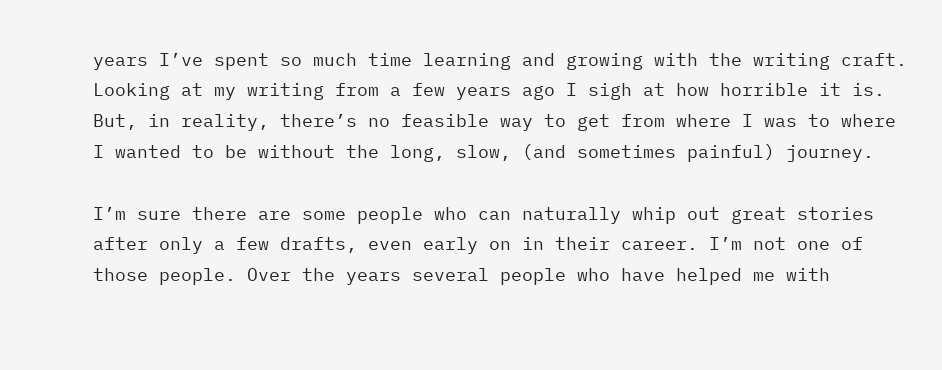years I’ve spent so much time learning and growing with the writing craft. Looking at my writing from a few years ago I sigh at how horrible it is. But, in reality, there’s no feasible way to get from where I was to where I wanted to be without the long, slow, (and sometimes painful) journey.

I’m sure there are some people who can naturally whip out great stories after only a few drafts, even early on in their career. I’m not one of those people. Over the years several people who have helped me with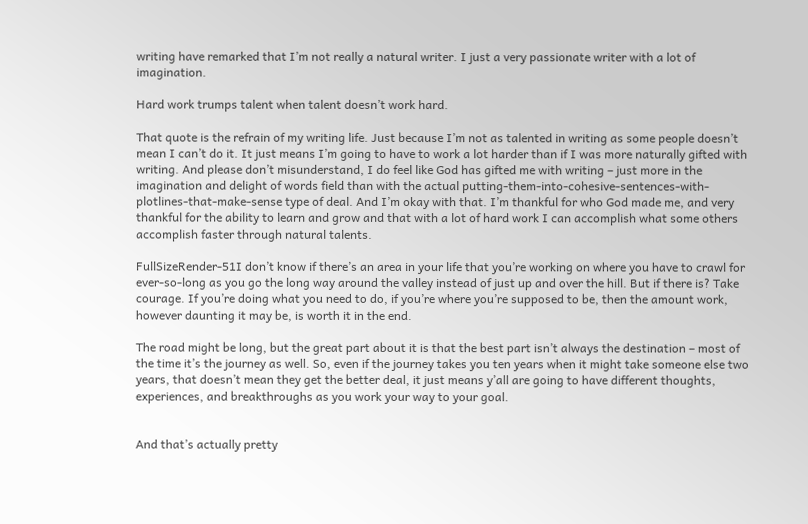writing have remarked that I’m not really a natural writer. I just a very passionate writer with a lot of imagination.

Hard work trumps talent when talent doesn’t work hard.

That quote is the refrain of my writing life. Just because I’m not as talented in writing as some people doesn’t mean I can’t do it. It just means I’m going to have to work a lot harder than if I was more naturally gifted with writing. And please don’t misunderstand, I do feel like God has gifted me with writing – just more in the imagination and delight of words field than with the actual putting-them-into-cohesive-sentences-with-plotlines-that-make-sense type of deal. And I’m okay with that. I’m thankful for who God made me, and very thankful for the ability to learn and grow and that with a lot of hard work I can accomplish what some others accomplish faster through natural talents.

FullSizeRender-51I don’t know if there’s an area in your life that you’re working on where you have to crawl for ever-so-long as you go the long way around the valley instead of just up and over the hill. But if there is? Take courage. If you’re doing what you need to do, if you’re where you’re supposed to be, then the amount work, however daunting it may be, is worth it in the end.

The road might be long, but the great part about it is that the best part isn’t always the destination – most of the time it’s the journey as well. So, even if the journey takes you ten years when it might take someone else two years, that doesn’t mean they get the better deal, it just means y’all are going to have different thoughts, experiences, and breakthroughs as you work your way to your goal.


And that’s actually pretty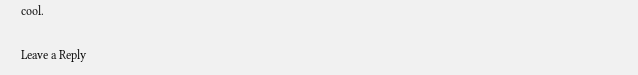cool.

Leave a Reply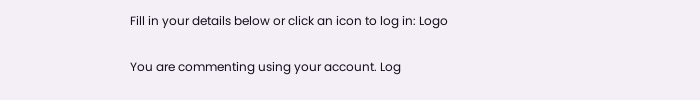Fill in your details below or click an icon to log in: Logo

You are commenting using your account. Log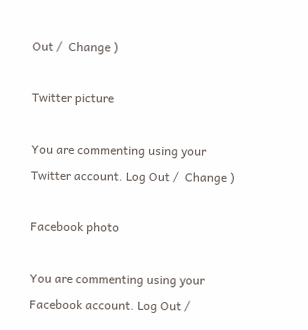Out /  Change )

Twitter picture

You are commenting using your Twitter account. Log Out /  Change )

Facebook photo

You are commenting using your Facebook account. Log Out /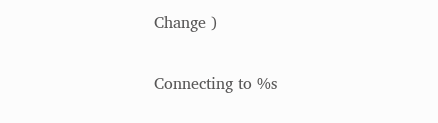Change )

Connecting to %s